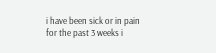i have been sick or in pain for the past 3 weeks i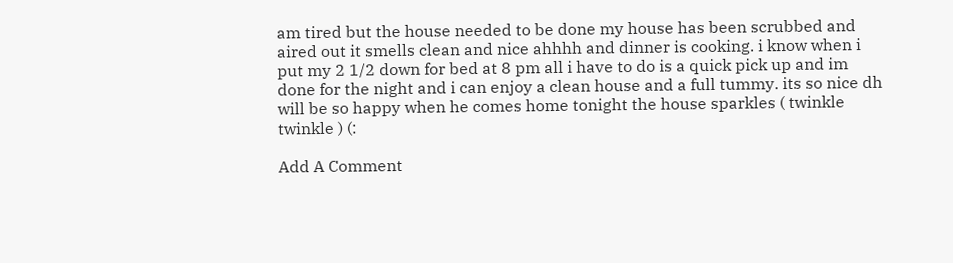am tired but the house needed to be done my house has been scrubbed and aired out it smells clean and nice ahhhh and dinner is cooking. i know when i put my 2 1/2 down for bed at 8 pm all i have to do is a quick pick up and im done for the night and i can enjoy a clean house and a full tummy. its so nice dh will be so happy when he comes home tonight the house sparkles ( twinkle twinkle ) (:

Add A Comment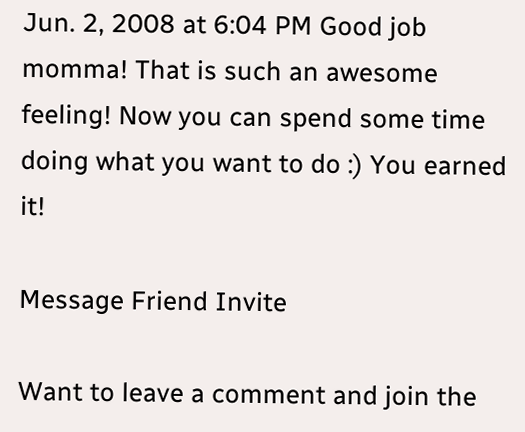Jun. 2, 2008 at 6:04 PM Good job momma! That is such an awesome feeling! Now you can spend some time doing what you want to do :) You earned it!

Message Friend Invite

Want to leave a comment and join the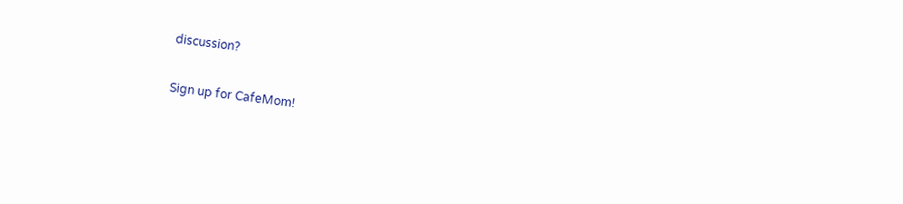discussion?

Sign up for CafeMom!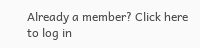Already a member? Click here to log in